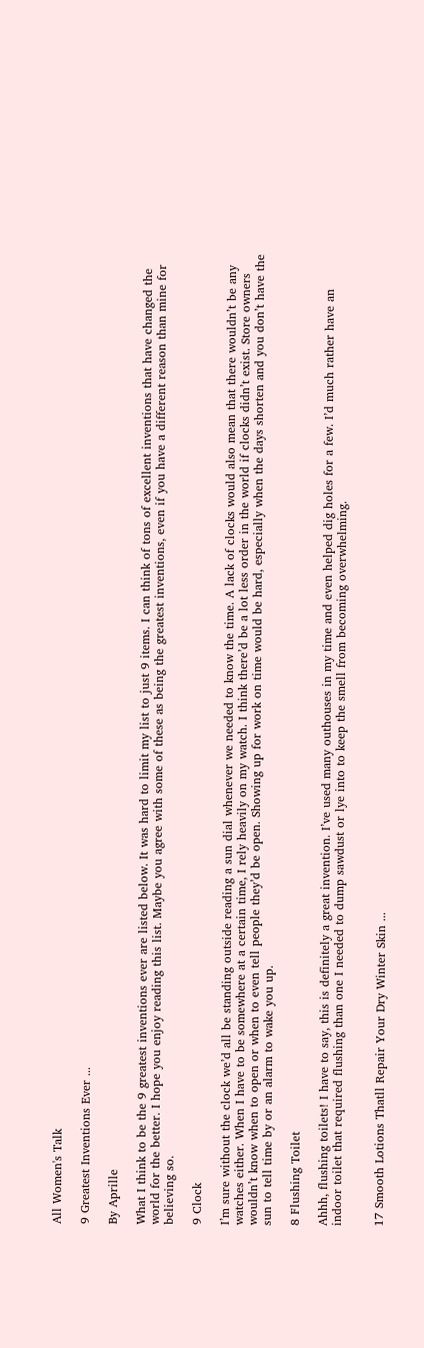All Women's Talk

9 Greatest Inventions Ever ...

By Aprille

What I think to be the 9 greatest inventions ever are listed below. It was hard to limit my list to just 9 items. I can think of tons of excellent inventions that have changed the world for the better. I hope you enjoy reading this list. Maybe you agree with some of these as being the greatest inventions, even if you have a different reason than mine for believing so.

9 Clock

I’m sure without the clock we’d all be standing outside reading a sun dial whenever we needed to know the time. A lack of clocks would also mean that there wouldn’t be any watches either. When I have to be somewhere at a certain time, I rely heavily on my watch. I think there’d be a lot less order in the world if clocks didn’t exist. Store owners wouldn’t know when to open or when to even tell people they’d be open. Showing up for work on time would be hard, especially when the days shorten and you don’t have the sun to tell time by or an alarm to wake you up.

8 Flushing Toilet

Ahhh, flushing toilets! I have to say, this is definitely a great invention. I’ve used many outhouses in my time and even helped dig holes for a few. I’d much rather have an indoor toilet that required flushing than one I needed to dump sawdust or lye into to keep the smell from becoming overwhelming.


17 Smooth Lotions Thatll Repair Your Dry Winter Skin ...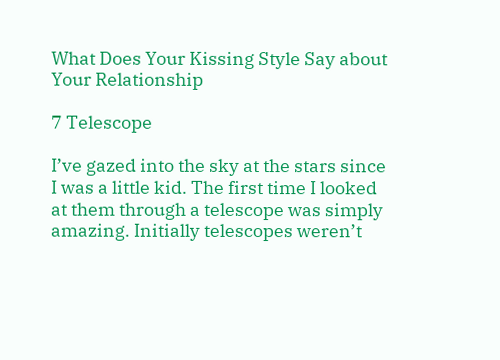What Does Your Kissing Style Say about Your Relationship

7 Telescope

I’ve gazed into the sky at the stars since I was a little kid. The first time I looked at them through a telescope was simply amazing. Initially telescopes weren’t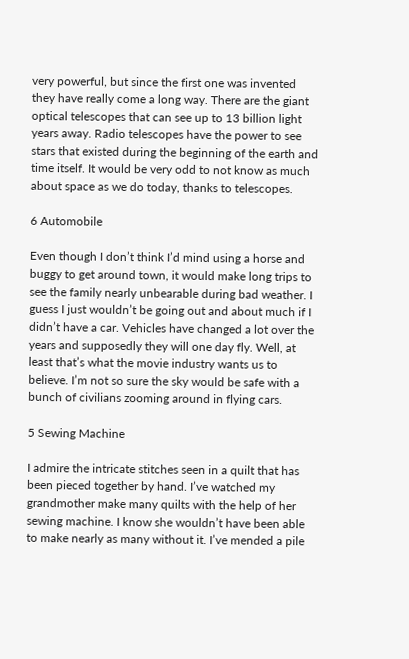very powerful, but since the first one was invented they have really come a long way. There are the giant optical telescopes that can see up to 13 billion light years away. Radio telescopes have the power to see stars that existed during the beginning of the earth and time itself. It would be very odd to not know as much about space as we do today, thanks to telescopes.

6 Automobile

Even though I don’t think I’d mind using a horse and buggy to get around town, it would make long trips to see the family nearly unbearable during bad weather. I guess I just wouldn’t be going out and about much if I didn’t have a car. Vehicles have changed a lot over the years and supposedly they will one day fly. Well, at least that’s what the movie industry wants us to believe. I’m not so sure the sky would be safe with a bunch of civilians zooming around in flying cars.

5 Sewing Machine

I admire the intricate stitches seen in a quilt that has been pieced together by hand. I’ve watched my grandmother make many quilts with the help of her sewing machine. I know she wouldn’t have been able to make nearly as many without it. I’ve mended a pile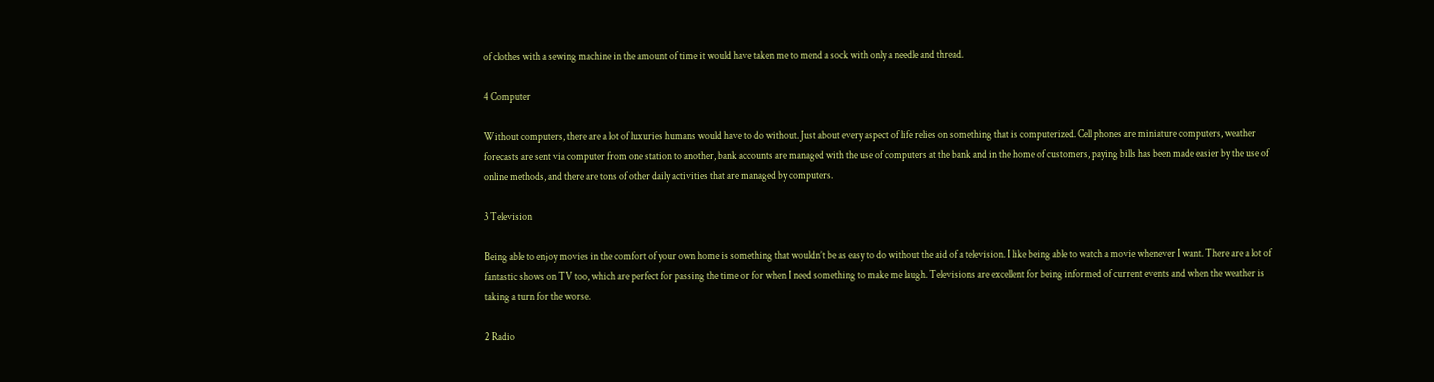of clothes with a sewing machine in the amount of time it would have taken me to mend a sock with only a needle and thread.

4 Computer

Without computers, there are a lot of luxuries humans would have to do without. Just about every aspect of life relies on something that is computerized. Cell phones are miniature computers, weather forecasts are sent via computer from one station to another, bank accounts are managed with the use of computers at the bank and in the home of customers, paying bills has been made easier by the use of online methods, and there are tons of other daily activities that are managed by computers.

3 Television

Being able to enjoy movies in the comfort of your own home is something that wouldn’t be as easy to do without the aid of a television. I like being able to watch a movie whenever I want. There are a lot of fantastic shows on TV too, which are perfect for passing the time or for when I need something to make me laugh. Televisions are excellent for being informed of current events and when the weather is taking a turn for the worse.

2 Radio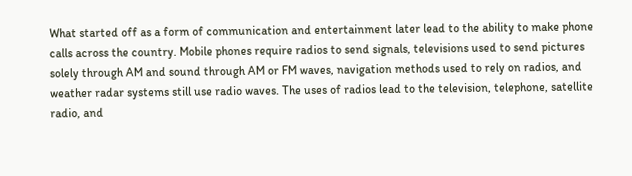What started off as a form of communication and entertainment later lead to the ability to make phone calls across the country. Mobile phones require radios to send signals, televisions used to send pictures solely through AM and sound through AM or FM waves, navigation methods used to rely on radios, and weather radar systems still use radio waves. The uses of radios lead to the television, telephone, satellite radio, and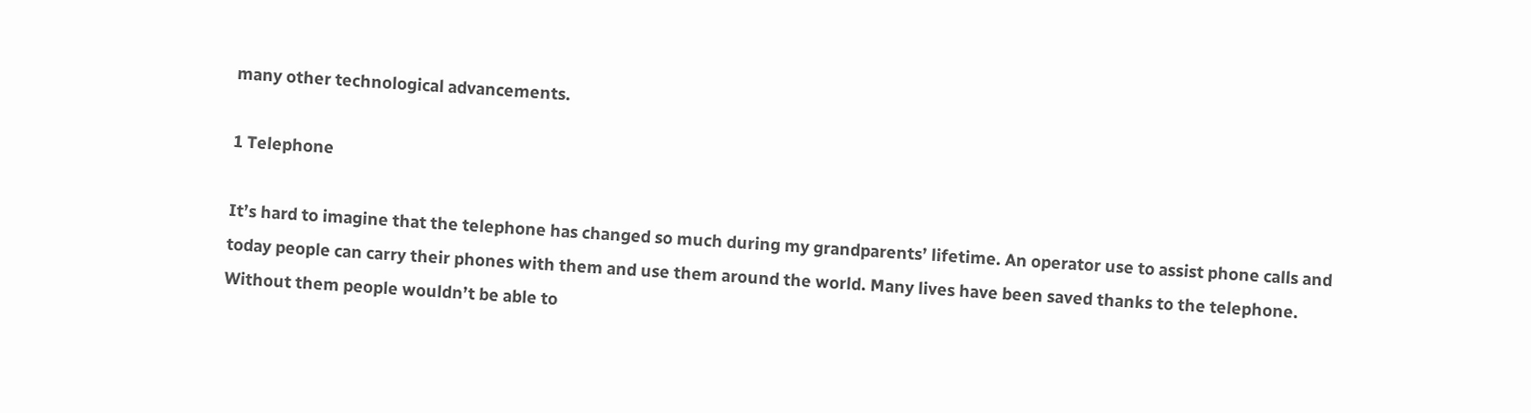many other technological advancements.

1 Telephone

It’s hard to imagine that the telephone has changed so much during my grandparents’ lifetime. An operator use to assist phone calls and today people can carry their phones with them and use them around the world. Many lives have been saved thanks to the telephone. Without them people wouldn’t be able to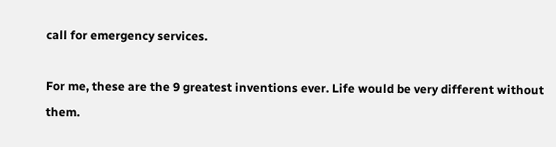call for emergency services.

For me, these are the 9 greatest inventions ever. Life would be very different without them.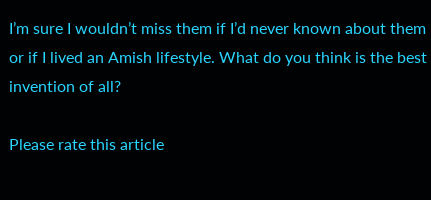I’m sure I wouldn’t miss them if I’d never known about them or if I lived an Amish lifestyle. What do you think is the best invention of all?

Please rate this article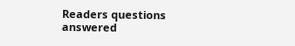Readers questions answered